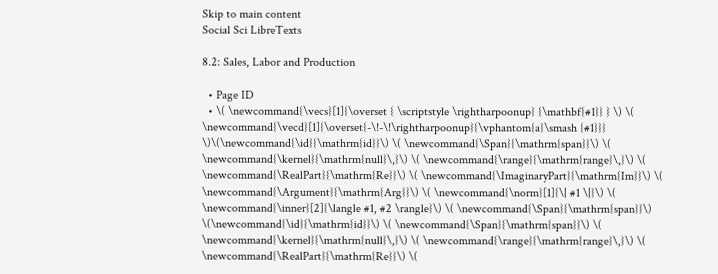Skip to main content
Social Sci LibreTexts

8.2: Sales, Labor and Production

  • Page ID
  • \( \newcommand{\vecs}[1]{\overset { \scriptstyle \rightharpoonup} {\mathbf{#1}} } \) \( \newcommand{\vecd}[1]{\overset{-\!-\!\rightharpoonup}{\vphantom{a}\smash {#1}}} \)\(\newcommand{\id}{\mathrm{id}}\) \( \newcommand{\Span}{\mathrm{span}}\) \( \newcommand{\kernel}{\mathrm{null}\,}\) \( \newcommand{\range}{\mathrm{range}\,}\) \( \newcommand{\RealPart}{\mathrm{Re}}\) \( \newcommand{\ImaginaryPart}{\mathrm{Im}}\) \( \newcommand{\Argument}{\mathrm{Arg}}\) \( \newcommand{\norm}[1]{\| #1 \|}\) \( \newcommand{\inner}[2]{\langle #1, #2 \rangle}\) \( \newcommand{\Span}{\mathrm{span}}\) \(\newcommand{\id}{\mathrm{id}}\) \( \newcommand{\Span}{\mathrm{span}}\) \( \newcommand{\kernel}{\mathrm{null}\,}\) \( \newcommand{\range}{\mathrm{range}\,}\) \( \newcommand{\RealPart}{\mathrm{Re}}\) \(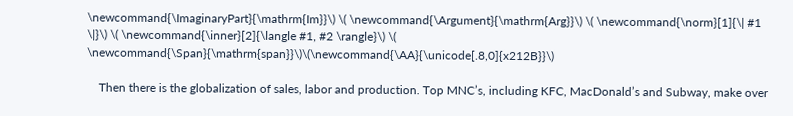\newcommand{\ImaginaryPart}{\mathrm{Im}}\) \( \newcommand{\Argument}{\mathrm{Arg}}\) \( \newcommand{\norm}[1]{\| #1 \|}\) \( \newcommand{\inner}[2]{\langle #1, #2 \rangle}\) \( \newcommand{\Span}{\mathrm{span}}\)\(\newcommand{\AA}{\unicode[.8,0]{x212B}}\)

    Then there is the globalization of sales, labor and production. Top MNC’s, including KFC, MacDonald’s and Subway, make over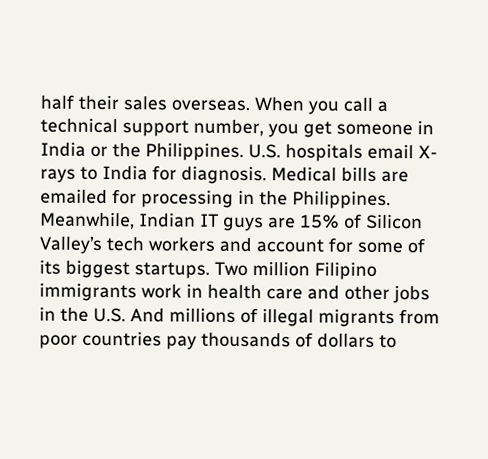half their sales overseas. When you call a technical support number, you get someone in India or the Philippines. U.S. hospitals email X-rays to India for diagnosis. Medical bills are emailed for processing in the Philippines. Meanwhile, Indian IT guys are 15% of Silicon Valley’s tech workers and account for some of its biggest startups. Two million Filipino immigrants work in health care and other jobs in the U.S. And millions of illegal migrants from poor countries pay thousands of dollars to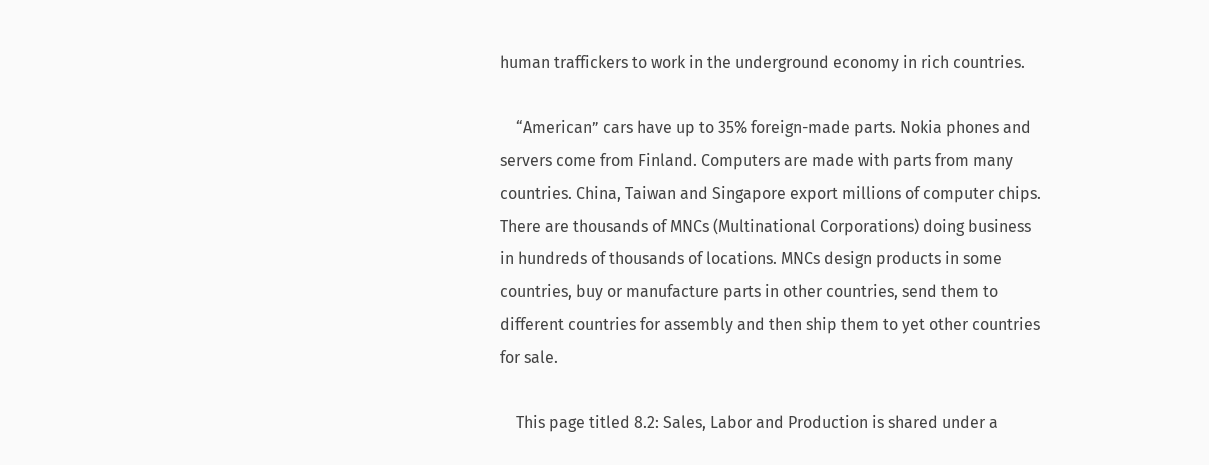human traffickers to work in the underground economy in rich countries.

    “American” cars have up to 35% foreign-made parts. Nokia phones and servers come from Finland. Computers are made with parts from many countries. China, Taiwan and Singapore export millions of computer chips. There are thousands of MNCs (Multinational Corporations) doing business in hundreds of thousands of locations. MNCs design products in some countries, buy or manufacture parts in other countries, send them to different countries for assembly and then ship them to yet other countries for sale.

    This page titled 8.2: Sales, Labor and Production is shared under a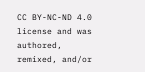CC BY-NC-ND 4.0 license and was authored, remixed, and/or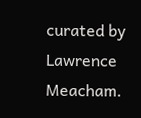curated by Lawrence Meacham.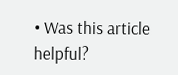• Was this article helpful?